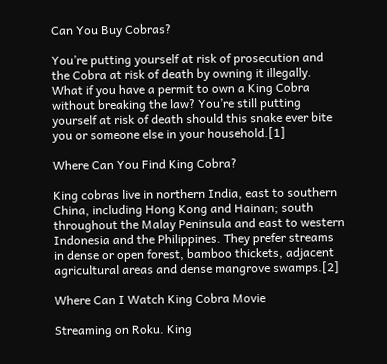Can You Buy Cobras?

You’re putting yourself at risk of prosecution and the Cobra at risk of death by owning it illegally. What if you have a permit to own a King Cobra without breaking the law? You’re still putting yourself at risk of death should this snake ever bite you or someone else in your household.[1]

Where Can You Find King Cobra?

King cobras live in northern India, east to southern China, including Hong Kong and Hainan; south throughout the Malay Peninsula and east to western Indonesia and the Philippines. They prefer streams in dense or open forest, bamboo thickets, adjacent agricultural areas and dense mangrove swamps.[2]

Where Can I Watch King Cobra Movie

Streaming on Roku. King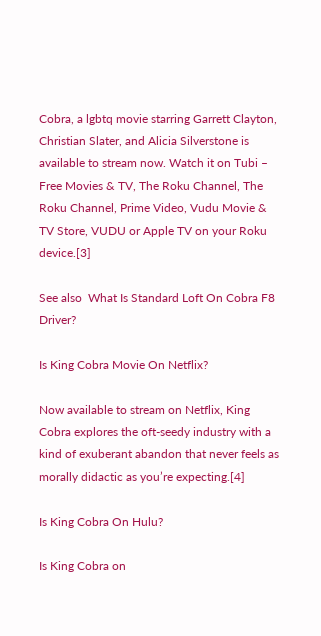Cobra, a lgbtq movie starring Garrett Clayton, Christian Slater, and Alicia Silverstone is available to stream now. Watch it on Tubi – Free Movies & TV, The Roku Channel, The Roku Channel, Prime Video, Vudu Movie & TV Store, VUDU or Apple TV on your Roku device.[3]

See also  What Is Standard Loft On Cobra F8 Driver?

Is King Cobra Movie On Netflix?

Now available to stream on Netflix, King Cobra explores the oft-seedy industry with a kind of exuberant abandon that never feels as morally didactic as you’re expecting.[4]

Is King Cobra On Hulu?

Is King Cobra on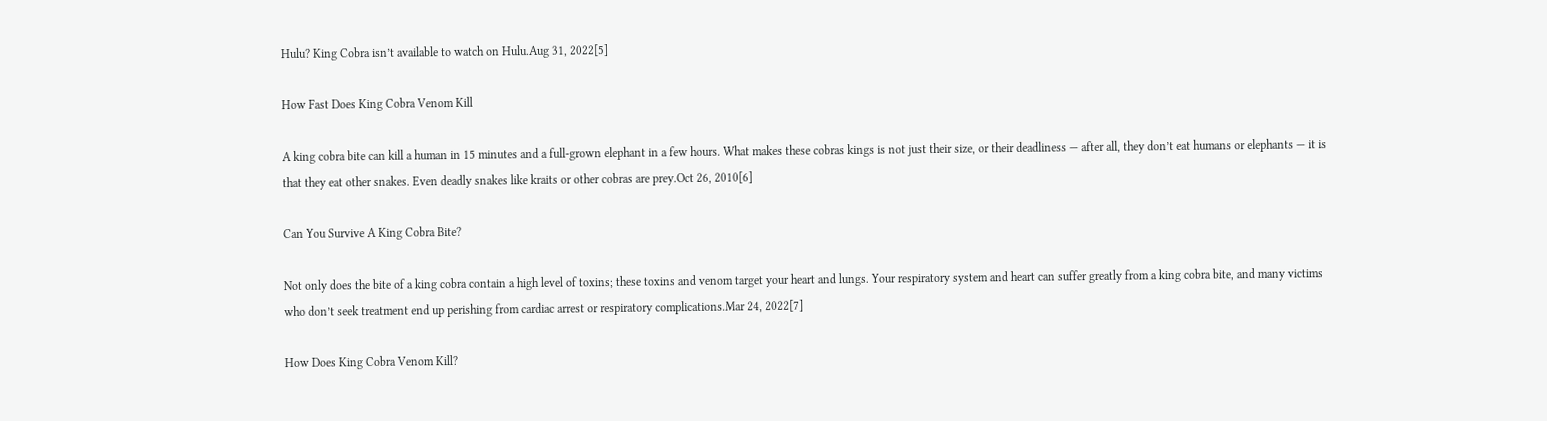Hulu? King Cobra isn’t available to watch on Hulu.Aug 31, 2022[5]

How Fast Does King Cobra Venom Kill

A king cobra bite can kill a human in 15 minutes and a full-grown elephant in a few hours. What makes these cobras kings is not just their size, or their deadliness — after all, they don’t eat humans or elephants — it is that they eat other snakes. Even deadly snakes like kraits or other cobras are prey.Oct 26, 2010[6]

Can You Survive A King Cobra Bite?

Not only does the bite of a king cobra contain a high level of toxins; these toxins and venom target your heart and lungs. Your respiratory system and heart can suffer greatly from a king cobra bite, and many victims who don’t seek treatment end up perishing from cardiac arrest or respiratory complications.Mar 24, 2022[7]

How Does King Cobra Venom Kill?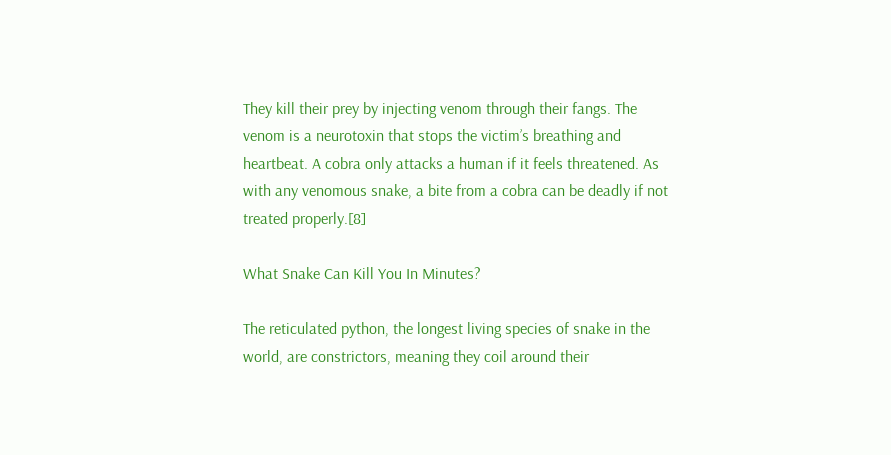They kill their prey by injecting venom through their fangs. The venom is a neurotoxin that stops the victim’s breathing and heartbeat. A cobra only attacks a human if it feels threatened. As with any venomous snake, a bite from a cobra can be deadly if not treated properly.[8]

What Snake Can Kill You In Minutes?

The reticulated python, the longest living species of snake in the world, are constrictors, meaning they coil around their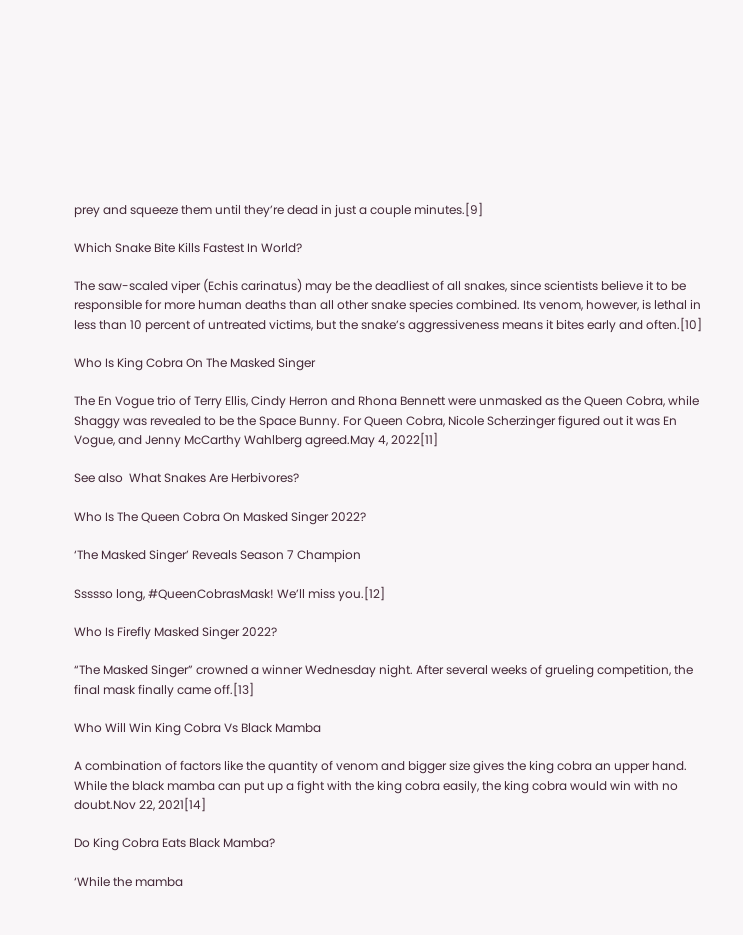prey and squeeze them until they’re dead in just a couple minutes.[9]

Which Snake Bite Kills Fastest In World?

The saw-scaled viper (Echis carinatus) may be the deadliest of all snakes, since scientists believe it to be responsible for more human deaths than all other snake species combined. Its venom, however, is lethal in less than 10 percent of untreated victims, but the snake’s aggressiveness means it bites early and often.[10]

Who Is King Cobra On The Masked Singer

The En Vogue trio of Terry Ellis, Cindy Herron and Rhona Bennett were unmasked as the Queen Cobra, while Shaggy was revealed to be the Space Bunny. For Queen Cobra, Nicole Scherzinger figured out it was En Vogue, and Jenny McCarthy Wahlberg agreed.May 4, 2022[11]

See also  What Snakes Are Herbivores?

Who Is The Queen Cobra On Masked Singer 2022?

‘The Masked Singer’ Reveals Season 7 Champion

Ssssso long, #QueenCobrasMask! We’ll miss you.[12]

Who Is Firefly Masked Singer 2022?

“The Masked Singer” crowned a winner Wednesday night. After several weeks of grueling competition, the final mask finally came off.[13]

Who Will Win King Cobra Vs Black Mamba

A combination of factors like the quantity of venom and bigger size gives the king cobra an upper hand. While the black mamba can put up a fight with the king cobra easily, the king cobra would win with no doubt.Nov 22, 2021[14]

Do King Cobra Eats Black Mamba?

‘While the mamba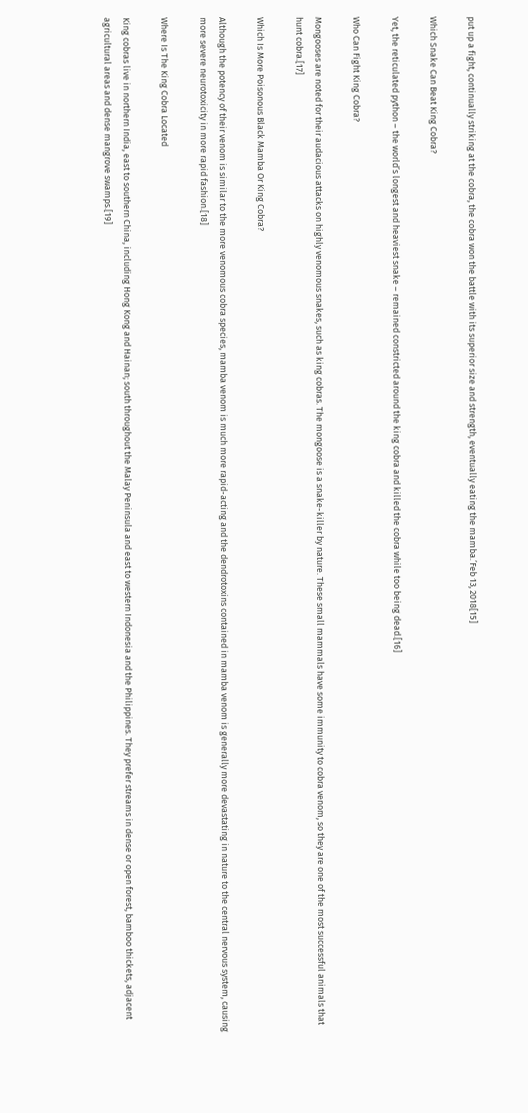put up a fight, continually striking at the cobra, the cobra won the battle with its superior size and strength, eventually eating the mamba.’Feb 13, 2018[15]

Which Snake Can Beat King Cobra?

Yet, the reticulated python – the world’s longest and heaviest snake – remained constricted around the king cobra and killed the cobra while too being dead.[16]

Who Can Fight King Cobra?

Mongooses are noted for their audacious attacks on highly venomous snakes, such as king cobras. The mongoose is a snake-killer by nature. These small mammals have some immunity to cobra venom, so they are one of the most successful animals that hunt cobra.[17]

Which Is More Poisonous Black Mamba Or King Cobra?

Although the potency of their venom is similar to the more venomous cobra species, mamba venom is much more rapid-acting and the dendrotoxins contained in mamba venom is generally more devastating in nature to the central nervous system, causing more severe neurotoxicity in more rapid fashion.[18]

Where Is The King Cobra Located

King cobras live in northern India, east to southern China, including Hong Kong and Hainan; south throughout the Malay Peninsula and east to western Indonesia and the Philippines. They prefer streams in dense or open forest, bamboo thickets, adjacent agricultural areas and dense mangrove swamps.[19]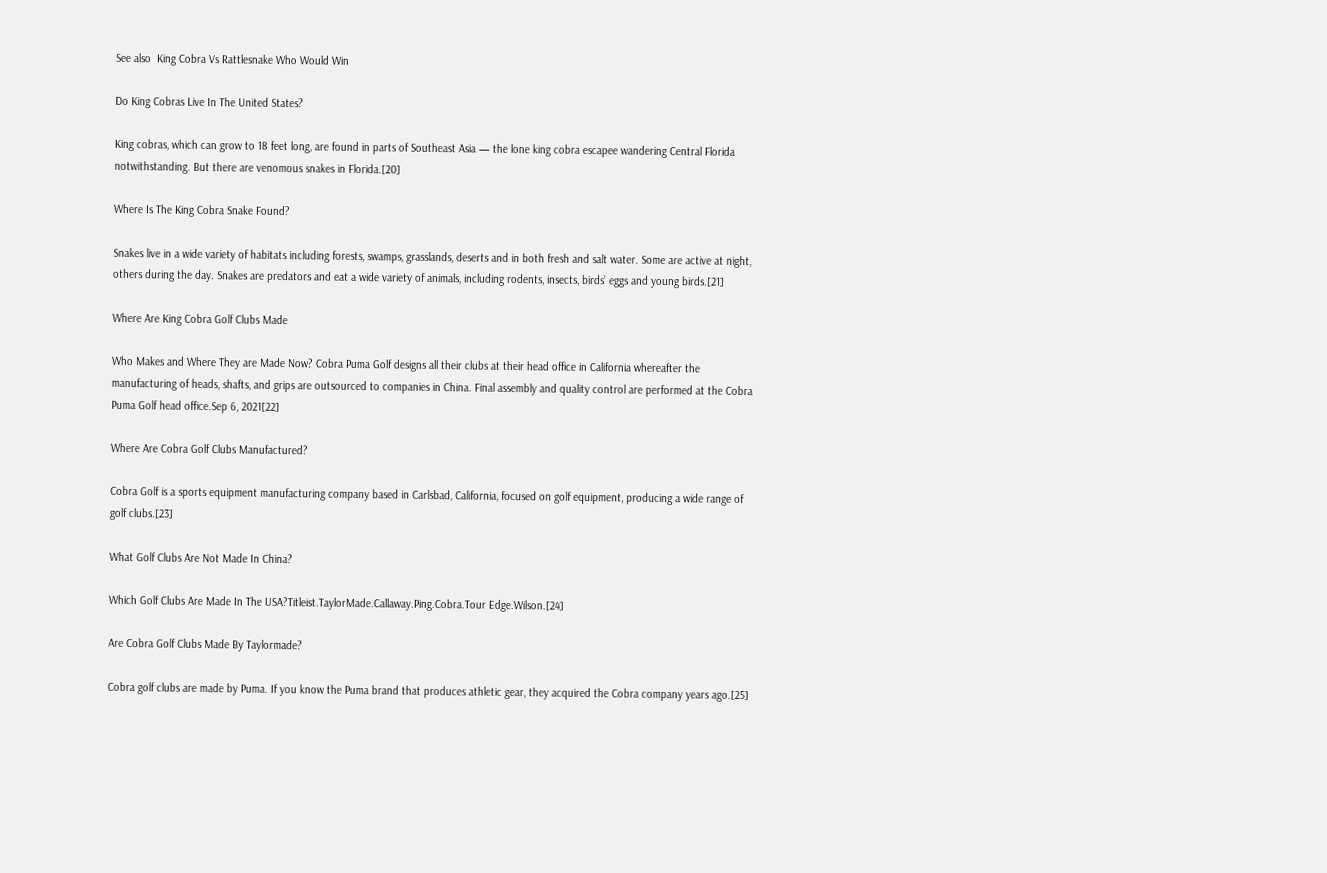See also  King Cobra Vs Rattlesnake Who Would Win

Do King Cobras Live In The United States?

King cobras, which can grow to 18 feet long, are found in parts of Southeast Asia — the lone king cobra escapee wandering Central Florida notwithstanding. But there are venomous snakes in Florida.[20]

Where Is The King Cobra Snake Found?

Snakes live in a wide variety of habitats including forests, swamps, grasslands, deserts and in both fresh and salt water. Some are active at night, others during the day. Snakes are predators and eat a wide variety of animals, including rodents, insects, birds’ eggs and young birds.[21]

Where Are King Cobra Golf Clubs Made

Who Makes and Where They are Made Now? Cobra Puma Golf designs all their clubs at their head office in California whereafter the manufacturing of heads, shafts, and grips are outsourced to companies in China. Final assembly and quality control are performed at the Cobra Puma Golf head office.Sep 6, 2021[22]

Where Are Cobra Golf Clubs Manufactured?

Cobra Golf is a sports equipment manufacturing company based in Carlsbad, California, focused on golf equipment, producing a wide range of golf clubs.[23]

What Golf Clubs Are Not Made In China?

Which Golf Clubs Are Made In The USA?Titleist.TaylorMade.Callaway.Ping.Cobra.Tour Edge.Wilson.[24]

Are Cobra Golf Clubs Made By Taylormade?

Cobra golf clubs are made by Puma. If you know the Puma brand that produces athletic gear, they acquired the Cobra company years ago.[25]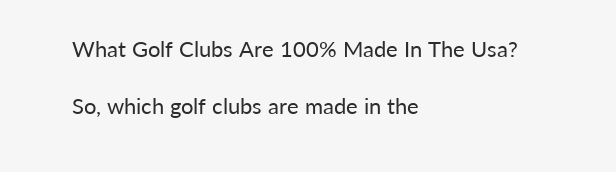What Golf Clubs Are 100% Made In The Usa?

So, which golf clubs are made in the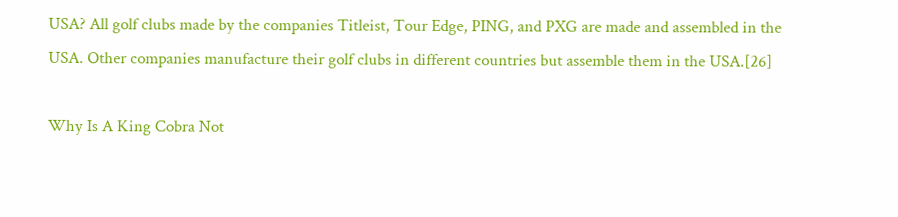USA? All golf clubs made by the companies Titleist, Tour Edge, PING, and PXG are made and assembled in the USA. Other companies manufacture their golf clubs in different countries but assemble them in the USA.[26]

Why Is A King Cobra Not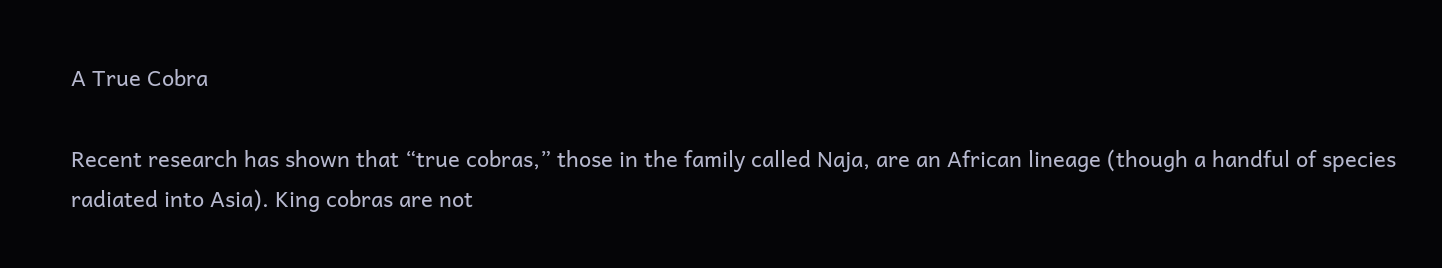A True Cobra

Recent research has shown that “true cobras,” those in the family called Naja, are an African lineage (though a handful of species radiated into Asia). King cobras are not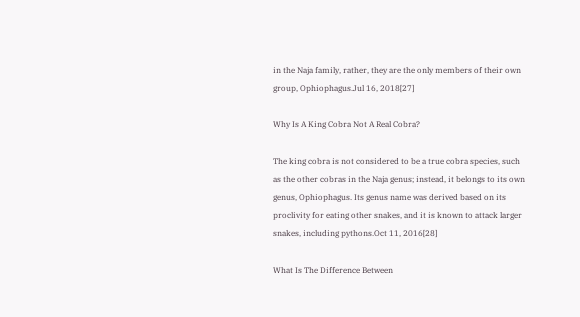in the Naja family, rather, they are the only members of their own group, Ophiophagus.Jul 16, 2018[27]

Why Is A King Cobra Not A Real Cobra?

The king cobra is not considered to be a true cobra species, such as the other cobras in the Naja genus; instead, it belongs to its own genus, Ophiophagus. Its genus name was derived based on its proclivity for eating other snakes, and it is known to attack larger snakes, including pythons.Oct 11, 2016[28]

What Is The Difference Between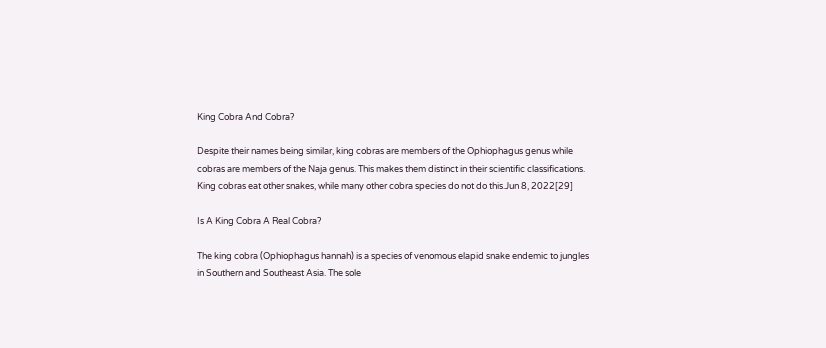King Cobra And Cobra?

Despite their names being similar, king cobras are members of the Ophiophagus genus while cobras are members of the Naja genus. This makes them distinct in their scientific classifications. King cobras eat other snakes, while many other cobra species do not do this.Jun 8, 2022[29]

Is A King Cobra A Real Cobra?

The king cobra (Ophiophagus hannah) is a species of venomous elapid snake endemic to jungles in Southern and Southeast Asia. The sole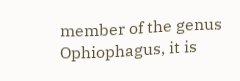member of the genus Ophiophagus, it is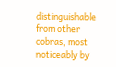distinguishable from other cobras, most noticeably by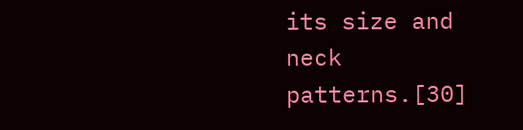its size and neck patterns.[30]